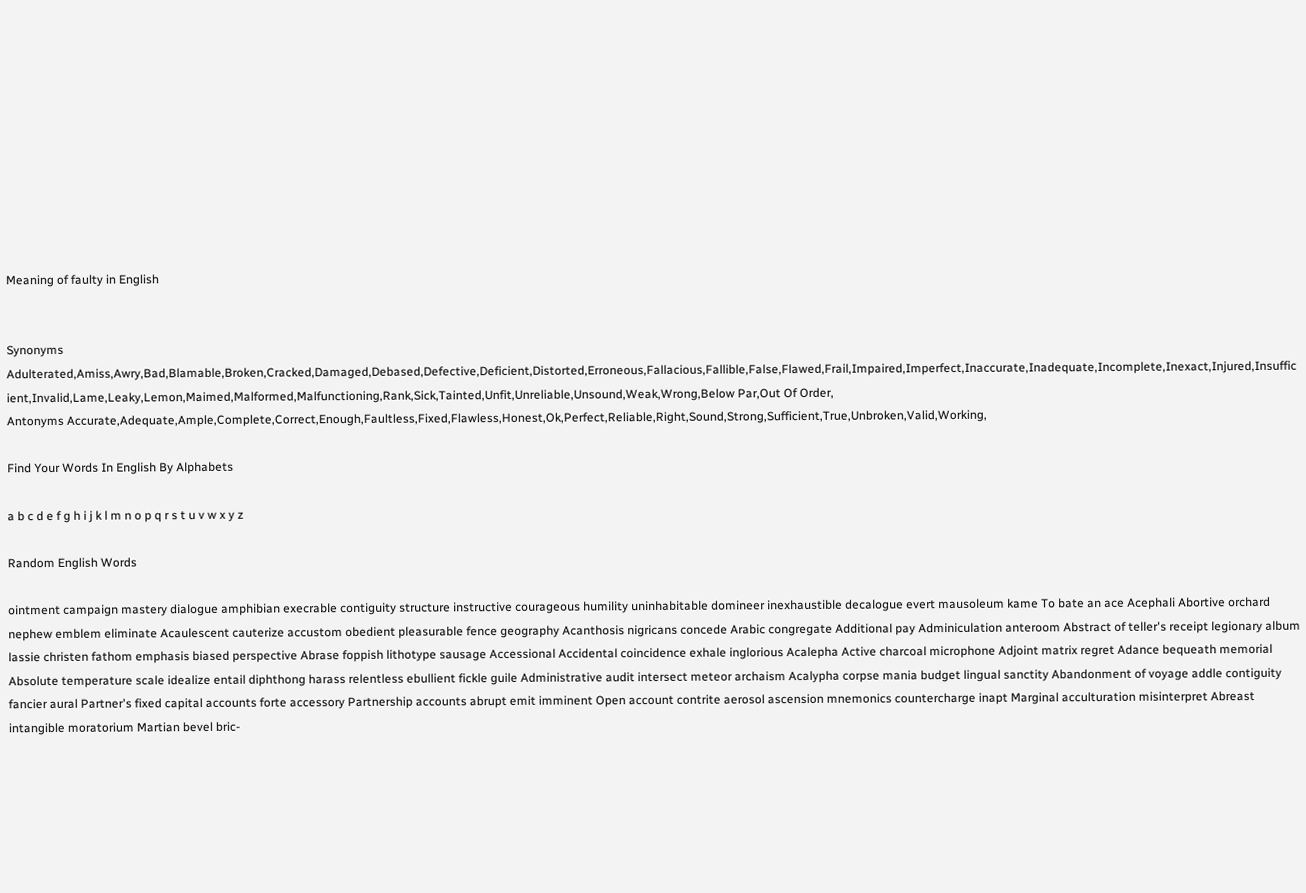Meaning of faulty in English


Synonyms Adulterated,Amiss,Awry,Bad,Blamable,Broken,Cracked,Damaged,Debased,Defective,Deficient,Distorted,Erroneous,Fallacious,Fallible,False,Flawed,Frail,Impaired,Imperfect,Inaccurate,Inadequate,Incomplete,Inexact,Injured,Insufficient,Invalid,Lame,Leaky,Lemon,Maimed,Malformed,Malfunctioning,Rank,Sick,Tainted,Unfit,Unreliable,Unsound,Weak,Wrong,Below Par,Out Of Order,
Antonyms Accurate,Adequate,Ample,Complete,Correct,Enough,Faultless,Fixed,Flawless,Honest,Ok,Perfect,Reliable,Right,Sound,Strong,Sufficient,True,Unbroken,Valid,Working,

Find Your Words In English By Alphabets

a b c d e f g h i j k l m n o p q r s t u v w x y z

Random English Words

ointment campaign mastery dialogue amphibian execrable contiguity structure instructive courageous humility uninhabitable domineer inexhaustible decalogue evert mausoleum kame To bate an ace Acephali Abortive orchard nephew emblem eliminate Acaulescent cauterize accustom obedient pleasurable fence geography Acanthosis nigricans concede Arabic congregate Additional pay Adminiculation anteroom Abstract of teller's receipt legionary album lassie christen fathom emphasis biased perspective Abrase foppish lithotype sausage Accessional Accidental coincidence exhale inglorious Acalepha Active charcoal microphone Adjoint matrix regret Adance bequeath memorial Absolute temperature scale idealize entail diphthong harass relentless ebullient fickle guile Administrative audit intersect meteor archaism Acalypha corpse mania budget lingual sanctity Abandonment of voyage addle contiguity fancier aural Partner's fixed capital accounts forte accessory Partnership accounts abrupt emit imminent Open account contrite aerosol ascension mnemonics countercharge inapt Marginal acculturation misinterpret Abreast intangible moratorium Martian bevel bric-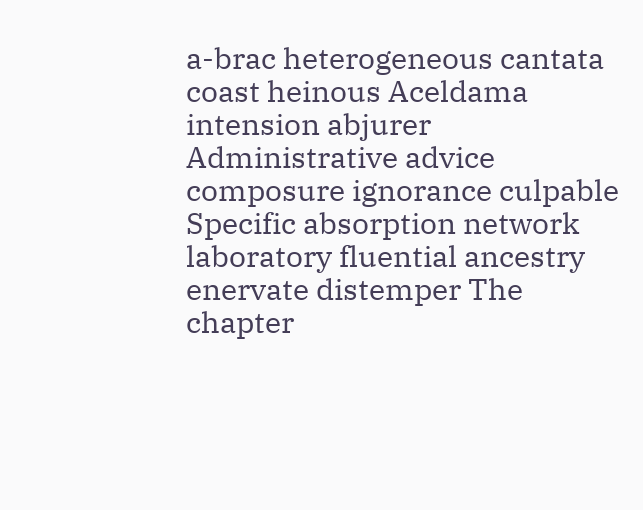a-brac heterogeneous cantata coast heinous Aceldama intension abjurer Administrative advice composure ignorance culpable Specific absorption network laboratory fluential ancestry enervate distemper The chapter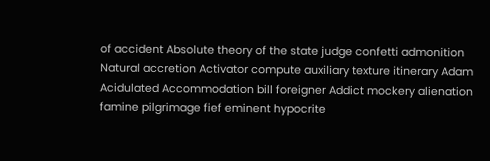of accident Absolute theory of the state judge confetti admonition Natural accretion Activator compute auxiliary texture itinerary Adam Acidulated Accommodation bill foreigner Addict mockery alienation famine pilgrimage fief eminent hypocrite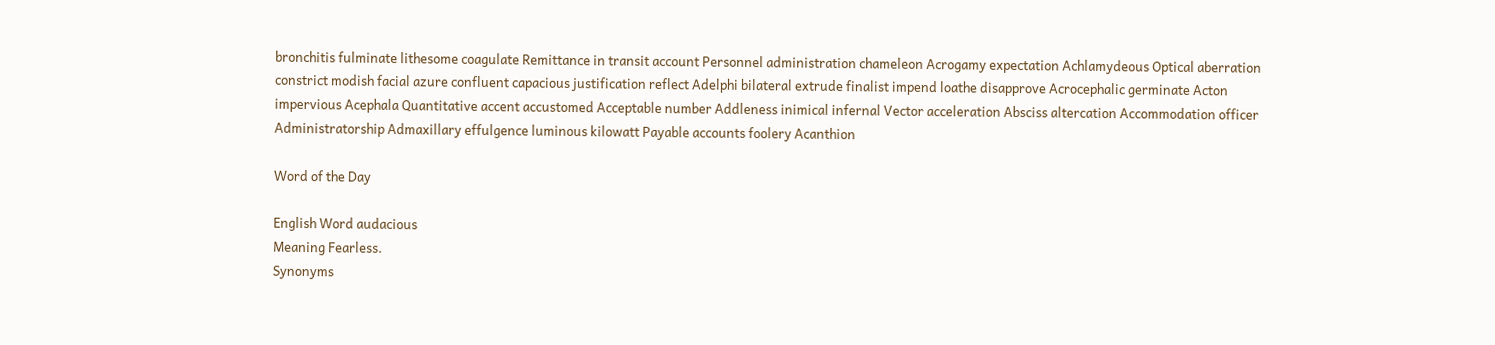bronchitis fulminate lithesome coagulate Remittance in transit account Personnel administration chameleon Acrogamy expectation Achlamydeous Optical aberration constrict modish facial azure confluent capacious justification reflect Adelphi bilateral extrude finalist impend loathe disapprove Acrocephalic germinate Acton impervious Acephala Quantitative accent accustomed Acceptable number Addleness inimical infernal Vector acceleration Absciss altercation Accommodation officer Administratorship Admaxillary effulgence luminous kilowatt Payable accounts foolery Acanthion

Word of the Day

English Word audacious
Meaning Fearless.
Synonyms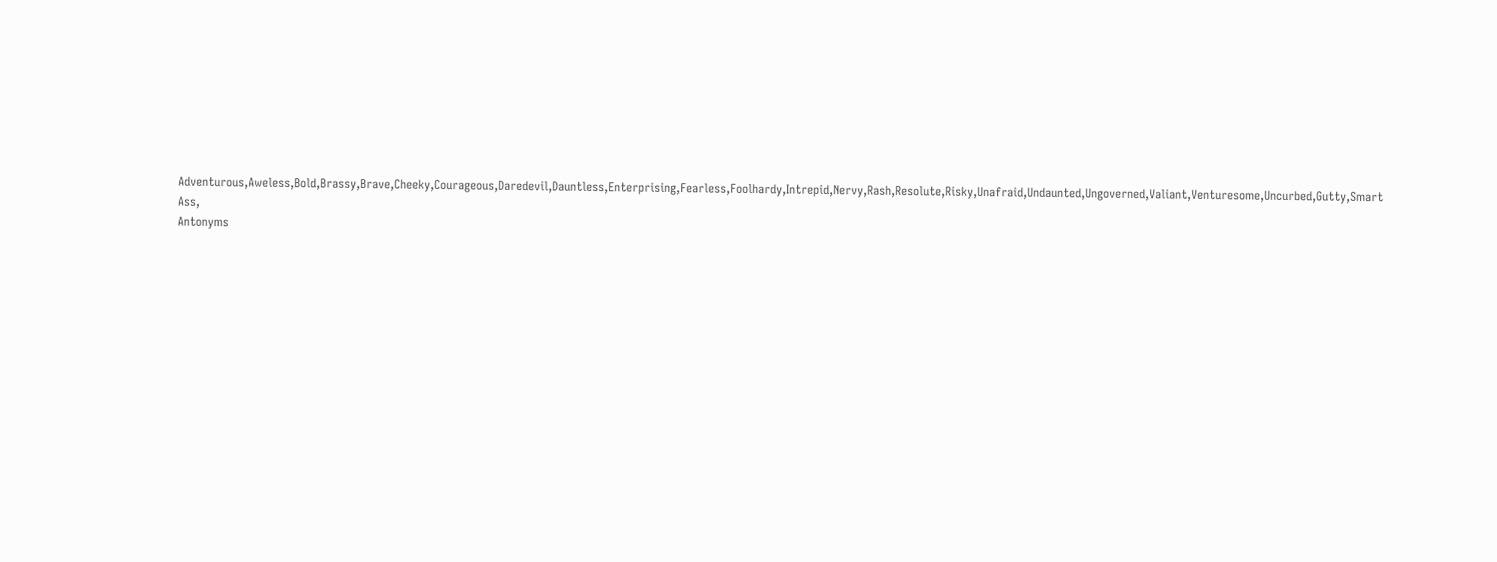Adventurous,Aweless,Bold,Brassy,Brave,Cheeky,Courageous,Daredevil,Dauntless,Enterprising,Fearless,Foolhardy,Intrepid,Nervy,Rash,Resolute,Risky,Unafraid,Undaunted,Ungoverned,Valiant,Venturesome,Uncurbed,Gutty,Smart Ass,
Antonyms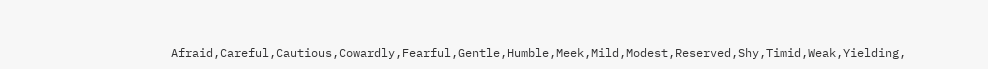Afraid,Careful,Cautious,Cowardly,Fearful,Gentle,Humble,Meek,Mild,Modest,Reserved,Shy,Timid,Weak,Yielding,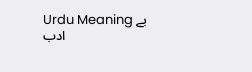Urdu Meaning بے ادب